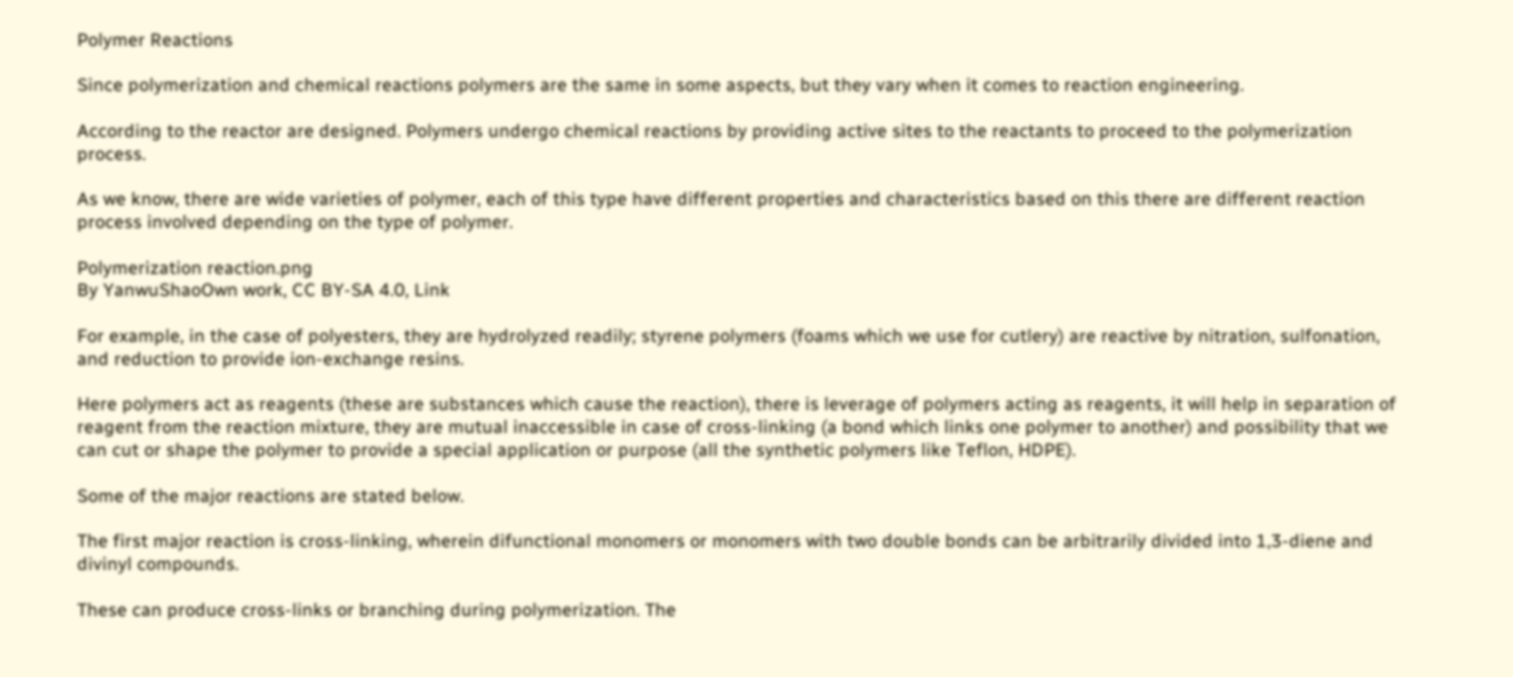Polymer Reactions

Since polymerization and chemical reactions polymers are the same in some aspects, but they vary when it comes to reaction engineering.

According to the reactor are designed. Polymers undergo chemical reactions by providing active sites to the reactants to proceed to the polymerization process.

As we know, there are wide varieties of polymer, each of this type have different properties and characteristics based on this there are different reaction process involved depending on the type of polymer.

Polymerization reaction.png
By YanwuShaoOwn work, CC BY-SA 4.0, Link

For example, in the case of polyesters, they are hydrolyzed readily; styrene polymers (foams which we use for cutlery) are reactive by nitration, sulfonation, and reduction to provide ion-exchange resins.

Here polymers act as reagents (these are substances which cause the reaction), there is leverage of polymers acting as reagents, it will help in separation of reagent from the reaction mixture, they are mutual inaccessible in case of cross-linking (a bond which links one polymer to another) and possibility that we can cut or shape the polymer to provide a special application or purpose (all the synthetic polymers like Teflon, HDPE).

Some of the major reactions are stated below.

The first major reaction is cross-linking, wherein difunctional monomers or monomers with two double bonds can be arbitrarily divided into 1,3-diene and divinyl compounds.

These can produce cross-links or branching during polymerization. The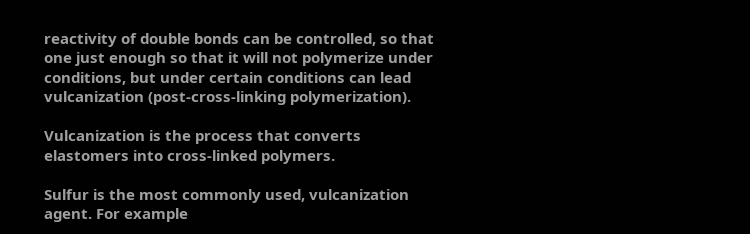reactivity of double bonds can be controlled, so that one just enough so that it will not polymerize under conditions, but under certain conditions can lead vulcanization (post-cross-linking polymerization).

Vulcanization is the process that converts elastomers into cross-linked polymers.

Sulfur is the most commonly used, vulcanization agent. For example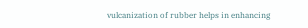vulcanization of rubber helps in enhancing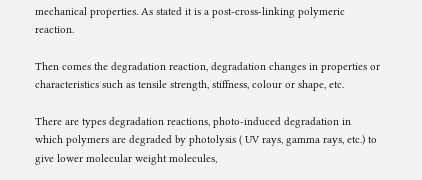mechanical properties. As stated it is a post-cross-linking polymeric reaction.

Then comes the degradation reaction, degradation changes in properties or characteristics such as tensile strength, stiffness, colour or shape, etc.

There are types degradation reactions, photo-induced degradation in which polymers are degraded by photolysis ( UV rays, gamma rays, etc.) to give lower molecular weight molecules,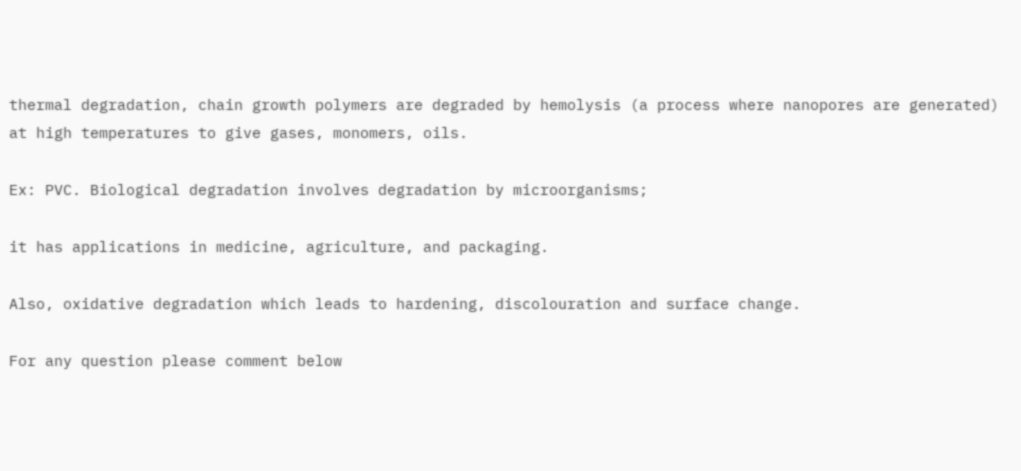thermal degradation, chain growth polymers are degraded by hemolysis (a process where nanopores are generated) at high temperatures to give gases, monomers, oils.

Ex: PVC. Biological degradation involves degradation by microorganisms;

it has applications in medicine, agriculture, and packaging.

Also, oxidative degradation which leads to hardening, discolouration and surface change.

For any question please comment below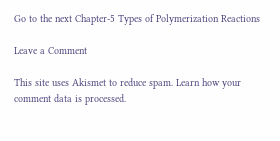Go to the next Chapter-5 Types of Polymerization Reactions

Leave a Comment

This site uses Akismet to reduce spam. Learn how your comment data is processed.